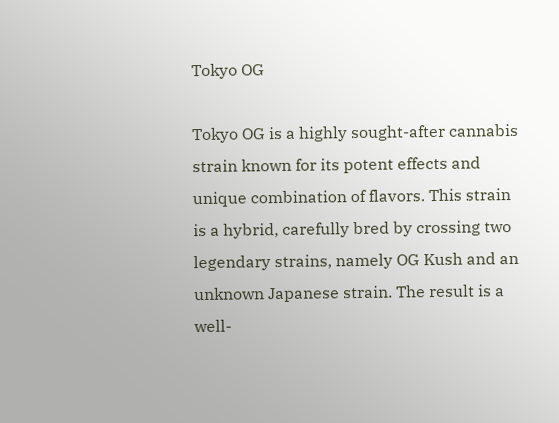Tokyo OG

Tokyo OG is a highly sought-after cannabis strain known for its potent effects and unique combination of flavors. This strain is a hybrid, carefully bred by crossing two legendary strains, namely OG Kush and an unknown Japanese strain. The result is a well-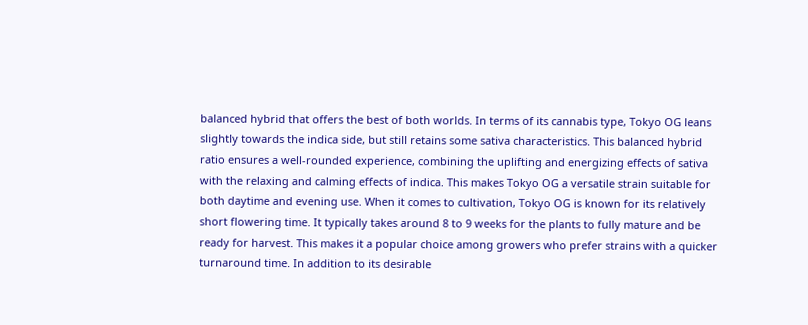balanced hybrid that offers the best of both worlds. In terms of its cannabis type, Tokyo OG leans slightly towards the indica side, but still retains some sativa characteristics. This balanced hybrid ratio ensures a well-rounded experience, combining the uplifting and energizing effects of sativa with the relaxing and calming effects of indica. This makes Tokyo OG a versatile strain suitable for both daytime and evening use. When it comes to cultivation, Tokyo OG is known for its relatively short flowering time. It typically takes around 8 to 9 weeks for the plants to fully mature and be ready for harvest. This makes it a popular choice among growers who prefer strains with a quicker turnaround time. In addition to its desirable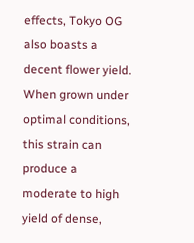effects, Tokyo OG also boasts a decent flower yield. When grown under optimal conditions, this strain can produce a moderate to high yield of dense,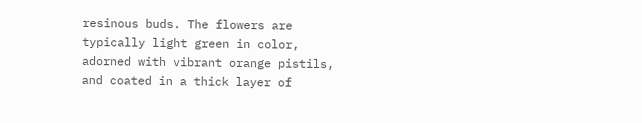resinous buds. The flowers are typically light green in color, adorned with vibrant orange pistils, and coated in a thick layer of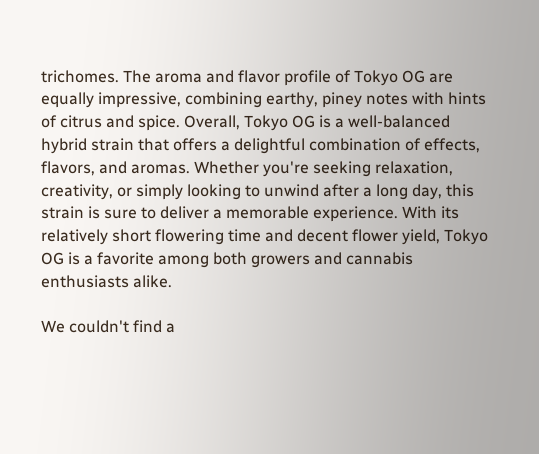trichomes. The aroma and flavor profile of Tokyo OG are equally impressive, combining earthy, piney notes with hints of citrus and spice. Overall, Tokyo OG is a well-balanced hybrid strain that offers a delightful combination of effects, flavors, and aromas. Whether you're seeking relaxation, creativity, or simply looking to unwind after a long day, this strain is sure to deliver a memorable experience. With its relatively short flowering time and decent flower yield, Tokyo OG is a favorite among both growers and cannabis enthusiasts alike.

We couldn't find a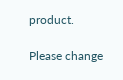product.

Please change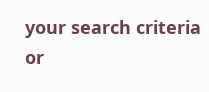your search criteria or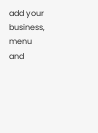add your business, menu and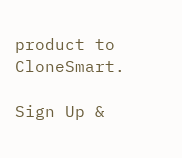product to CloneSmart.

Sign Up &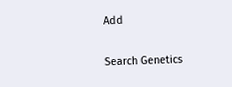Add

Search Genetics